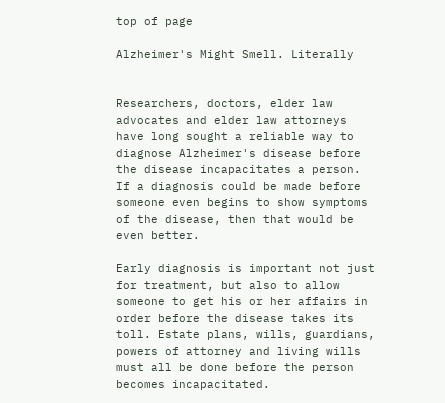top of page

Alzheimer's Might Smell. Literally


Researchers, doctors, elder law advocates and elder law attorneys have long sought a reliable way to diagnose Alzheimer's disease before the disease incapacitates a person. If a diagnosis could be made before someone even begins to show symptoms of the disease, then that would be even better.

Early diagnosis is important not just for treatment, but also to allow someone to get his or her affairs in order before the disease takes its toll. Estate plans, wills, guardians, powers of attorney and living wills must all be done before the person becomes incapacitated.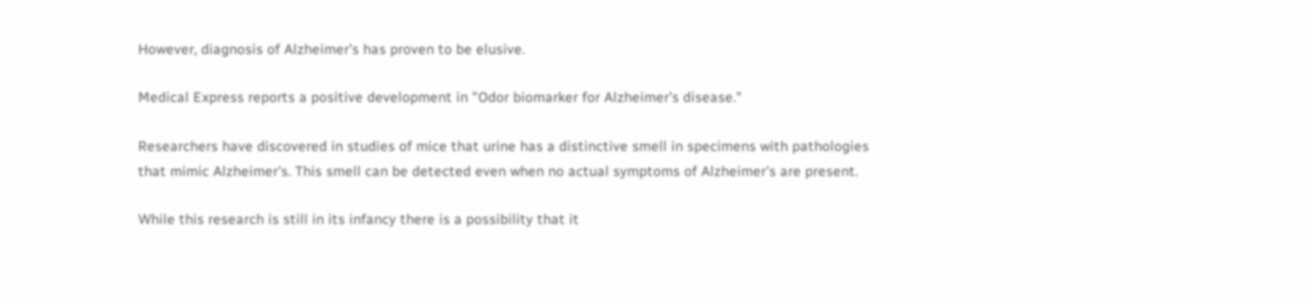However, diagnosis of Alzheimer's has proven to be elusive.

Medical Express reports a positive development in "Odor biomarker for Alzheimer's disease."

Researchers have discovered in studies of mice that urine has a distinctive smell in specimens with pathologies that mimic Alzheimer's. This smell can be detected even when no actual symptoms of Alzheimer's are present.

While this research is still in its infancy there is a possibility that it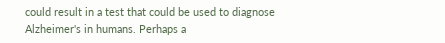could result in a test that could be used to diagnose Alzheimer's in humans. Perhaps a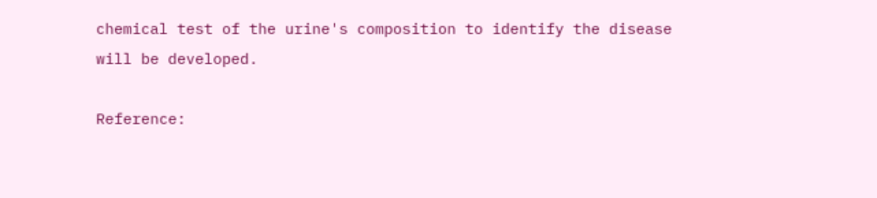chemical test of the urine's composition to identify the disease will be developed.

Reference: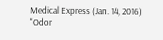Medical Express (Jan. 14, 2016) "Odor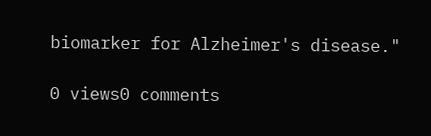biomarker for Alzheimer's disease."

0 views0 comments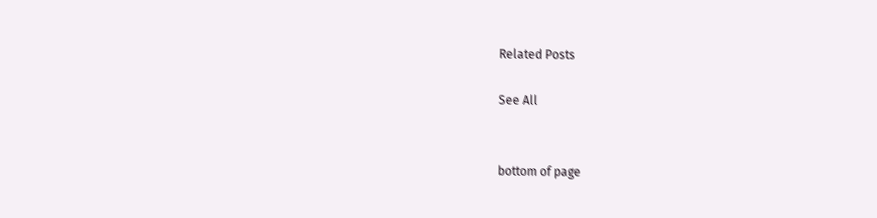Related Posts

See All


bottom of page